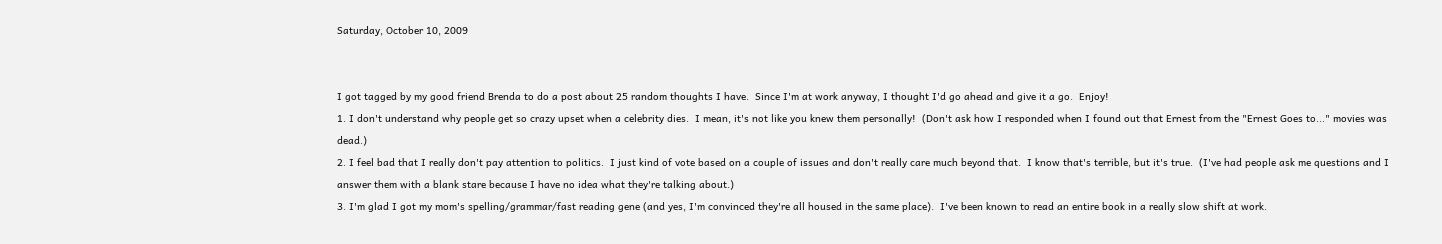Saturday, October 10, 2009


I got tagged by my good friend Brenda to do a post about 25 random thoughts I have.  Since I'm at work anyway, I thought I'd go ahead and give it a go.  Enjoy!
1. I don't understand why people get so crazy upset when a celebrity dies.  I mean, it's not like you knew them personally!  (Don't ask how I responded when I found out that Ernest from the "Ernest Goes to..." movies was dead.)
2. I feel bad that I really don't pay attention to politics.  I just kind of vote based on a couple of issues and don't really care much beyond that.  I know that's terrible, but it's true.  (I've had people ask me questions and I answer them with a blank stare because I have no idea what they're talking about.)
3. I'm glad I got my mom's spelling/grammar/fast reading gene (and yes, I'm convinced they're all housed in the same place).  I've been known to read an entire book in a really slow shift at work.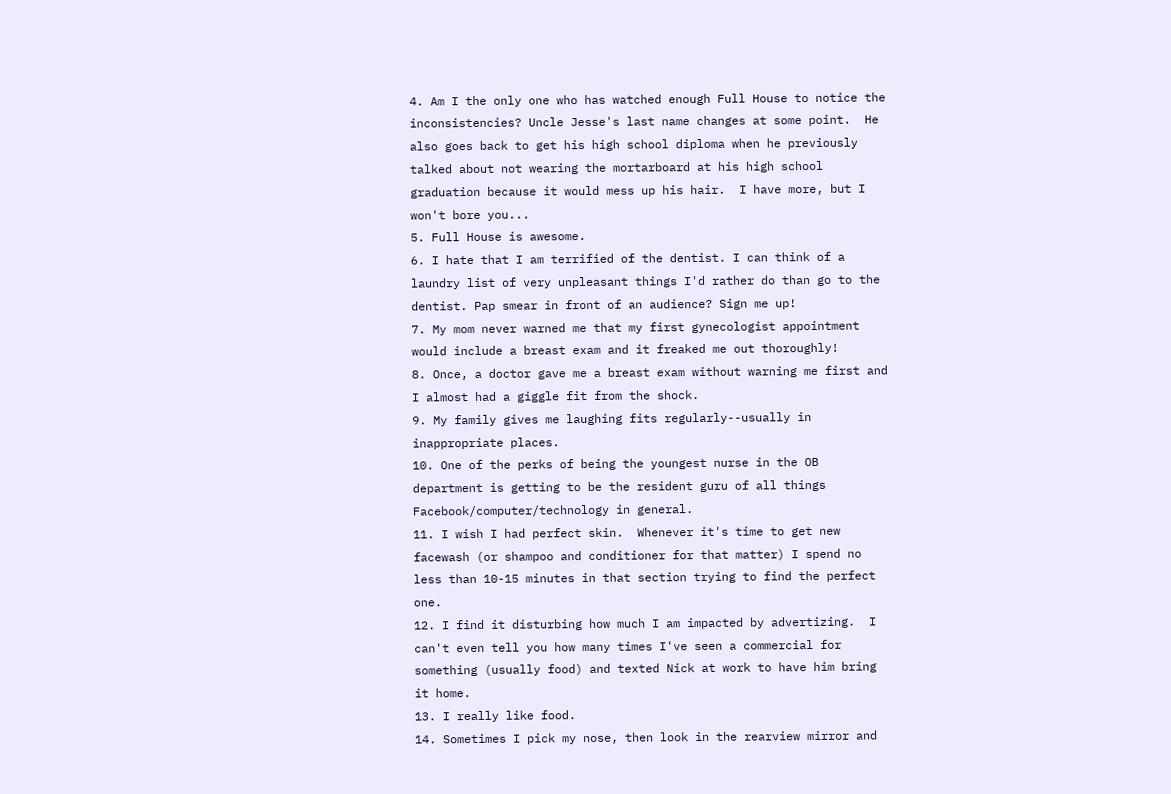4. Am I the only one who has watched enough Full House to notice the inconsistencies? Uncle Jesse's last name changes at some point.  He also goes back to get his high school diploma when he previously talked about not wearing the mortarboard at his high school graduation because it would mess up his hair.  I have more, but I won't bore you...
5. Full House is awesome.
6. I hate that I am terrified of the dentist. I can think of a laundry list of very unpleasant things I'd rather do than go to the dentist. Pap smear in front of an audience? Sign me up!
7. My mom never warned me that my first gynecologist appointment would include a breast exam and it freaked me out thoroughly!
8. Once, a doctor gave me a breast exam without warning me first and I almost had a giggle fit from the shock.
9. My family gives me laughing fits regularly--usually in inappropriate places.
10. One of the perks of being the youngest nurse in the OB department is getting to be the resident guru of all things Facebook/computer/technology in general.
11. I wish I had perfect skin.  Whenever it's time to get new facewash (or shampoo and conditioner for that matter) I spend no less than 10-15 minutes in that section trying to find the perfect one.
12. I find it disturbing how much I am impacted by advertizing.  I can't even tell you how many times I've seen a commercial for something (usually food) and texted Nick at work to have him bring it home.
13. I really like food.
14. Sometimes I pick my nose, then look in the rearview mirror and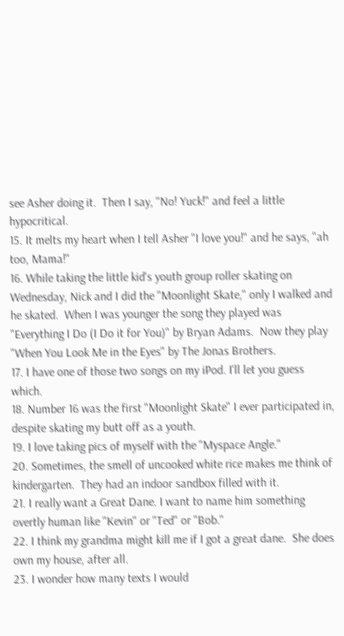see Asher doing it.  Then I say, "No! Yuck!" and feel a little hypocritical.
15. It melts my heart when I tell Asher "I love you!" and he says, "ah too, Mama!"
16. While taking the little kid's youth group roller skating on Wednesday, Nick and I did the "Moonlight Skate," only I walked and he skated.  When I was younger the song they played was "Everything I Do (I Do it for You)" by Bryan Adams.  Now they play "When You Look Me in the Eyes" by The Jonas Brothers.
17. I have one of those two songs on my iPod. I'll let you guess which.
18. Number 16 was the first "Moonlight Skate" I ever participated in, despite skating my butt off as a youth.
19. I love taking pics of myself with the "Myspace Angle."
20. Sometimes, the smell of uncooked white rice makes me think of kindergarten.  They had an indoor sandbox filled with it.
21. I really want a Great Dane. I want to name him something overtly human like "Kevin" or "Ted" or "Bob."
22. I think my grandma might kill me if I got a great dane.  She does own my house, after all.
23. I wonder how many texts I would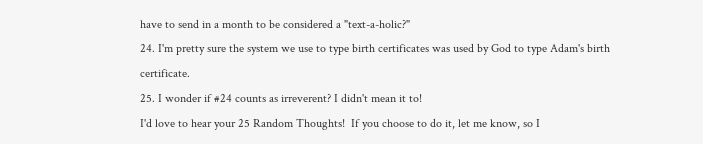have to send in a month to be considered a "text-a-holic?"
24. I'm pretty sure the system we use to type birth certificates was used by God to type Adam's birth certificate.
25. I wonder if #24 counts as irreverent? I didn't mean it to!
I'd love to hear your 25 Random Thoughts!  If you choose to do it, let me know, so I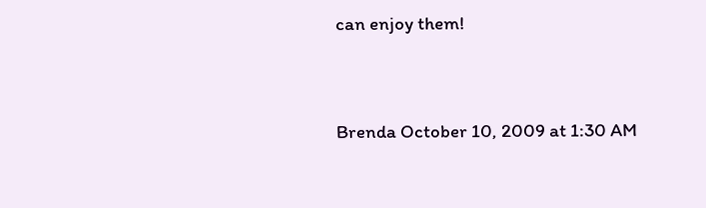can enjoy them!


Brenda October 10, 2009 at 1:30 AM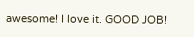awesome! I love it. GOOD JOB!